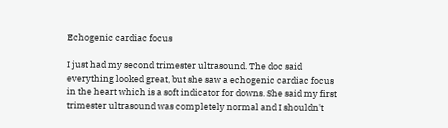Echogenic cardiac focus

I just had my second trimester ultrasound. The doc said everything looked great, but she saw a echogenic cardiac focus in the heart which is a soft indicator for downs. She said my first trimester ultrasound was completely normal and I shouldn't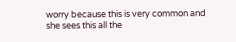worry because this is very common and she sees this all the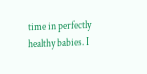time in perfectly healthy babies. I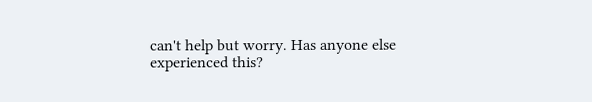can't help but worry. Has anyone else experienced this?